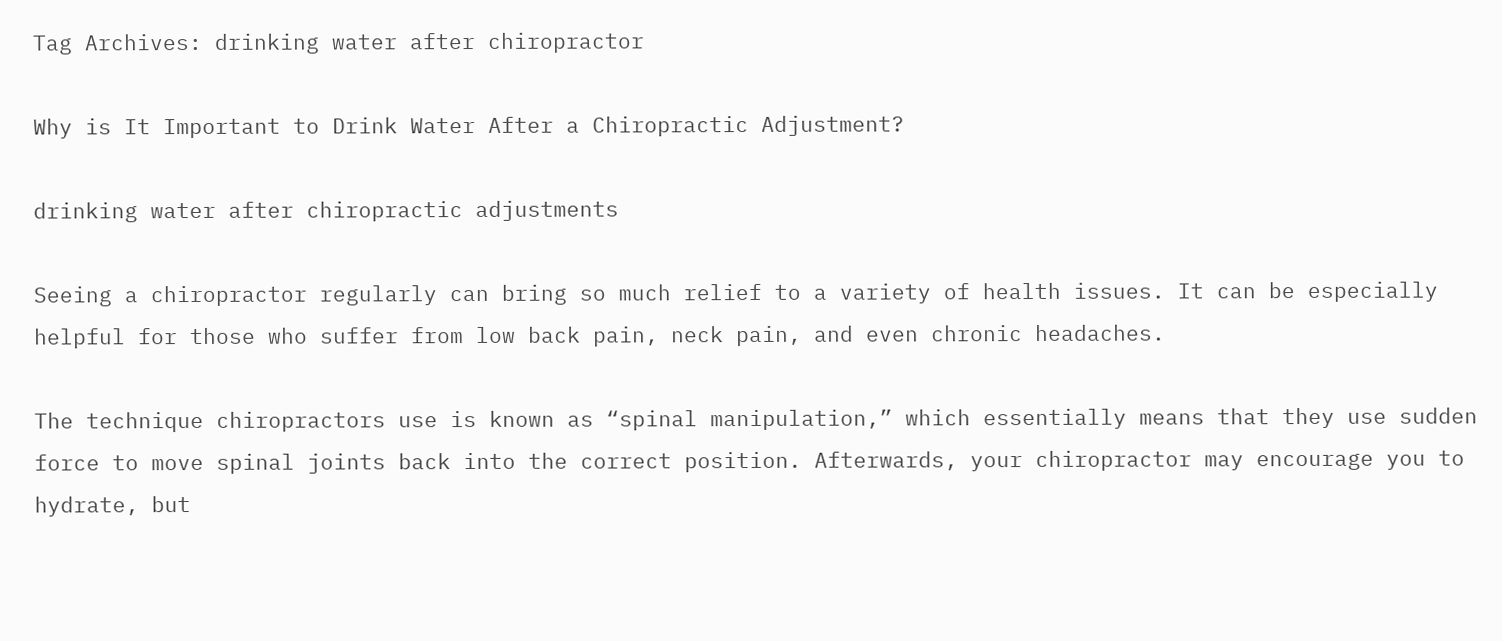Tag Archives: drinking water after chiropractor

Why is It Important to Drink Water After a Chiropractic Adjustment?

drinking water after chiropractic adjustments

Seeing a chiropractor regularly can bring so much relief to a variety of health issues. It can be especially helpful for those who suffer from low back pain, neck pain, and even chronic headaches.

The technique chiropractors use is known as “spinal manipulation,” which essentially means that they use sudden force to move spinal joints back into the correct position. Afterwards, your chiropractor may encourage you to hydrate, but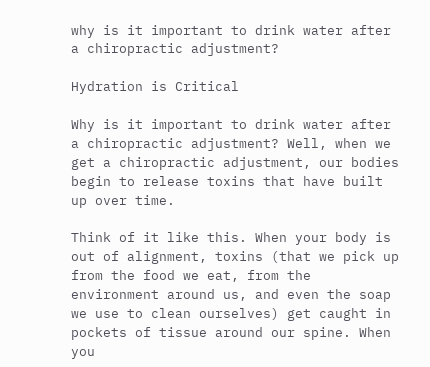why is it important to drink water after a chiropractic adjustment?

Hydration is Critical

Why is it important to drink water after a chiropractic adjustment? Well, when we get a chiropractic adjustment, our bodies begin to release toxins that have built up over time.

Think of it like this. When your body is out of alignment, toxins (that we pick up from the food we eat, from the environment around us, and even the soap we use to clean ourselves) get caught in pockets of tissue around our spine. When you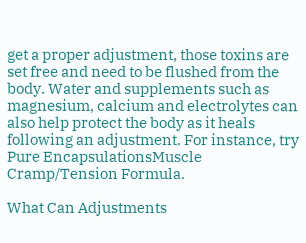get a proper adjustment, those toxins are set free and need to be flushed from the body. Water and supplements such as magnesium, calcium and electrolytes can also help protect the body as it heals following an adjustment. For instance, try Pure EncapsulationsMuscle Cramp/Tension Formula.

What Can Adjustments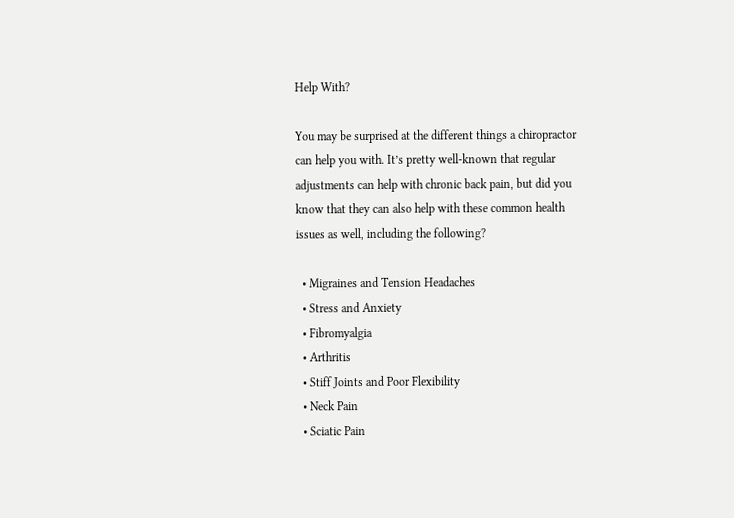Help With?

You may be surprised at the different things a chiropractor can help you with. It’s pretty well-known that regular adjustments can help with chronic back pain, but did you know that they can also help with these common health issues as well, including the following?

  • Migraines and Tension Headaches
  • Stress and Anxiety
  • Fibromyalgia
  • Arthritis
  • Stiff Joints and Poor Flexibility
  • Neck Pain
  • Sciatic Pain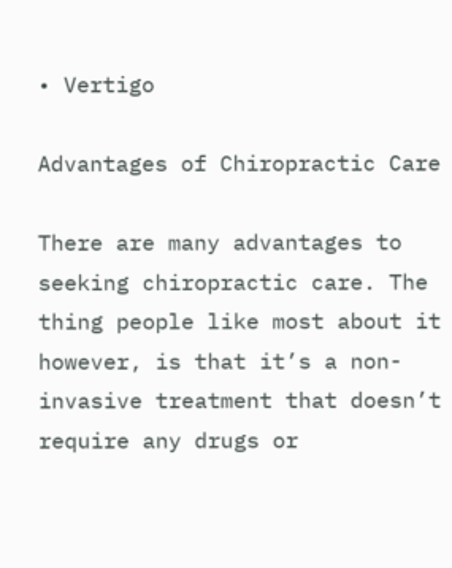• Vertigo

Advantages of Chiropractic Care

There are many advantages to seeking chiropractic care. The thing people like most about it however, is that it’s a non-invasive treatment that doesn’t require any drugs or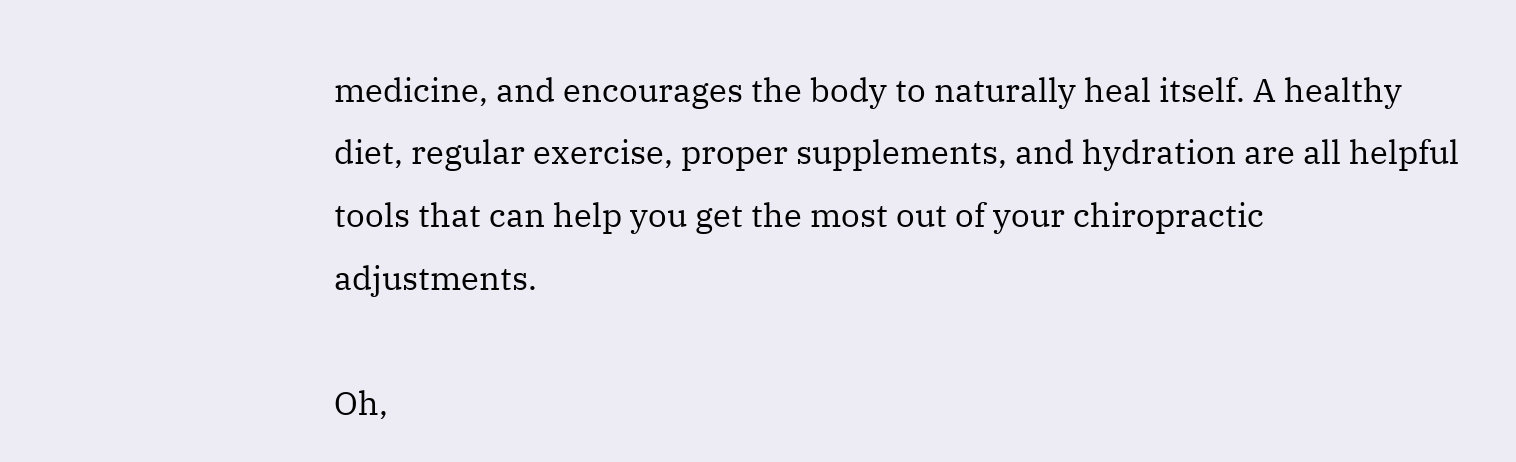medicine, and encourages the body to naturally heal itself. A healthy diet, regular exercise, proper supplements, and hydration are all helpful tools that can help you get the most out of your chiropractic adjustments.

Oh,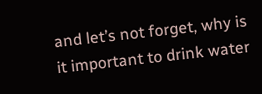and let’s not forget, why is it important to drink water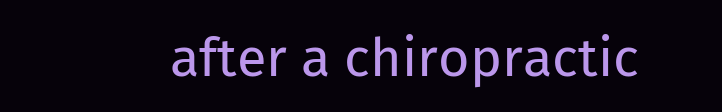after a chiropractic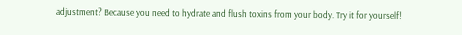adjustment? Because you need to hydrate and flush toxins from your body. Try it for yourself!